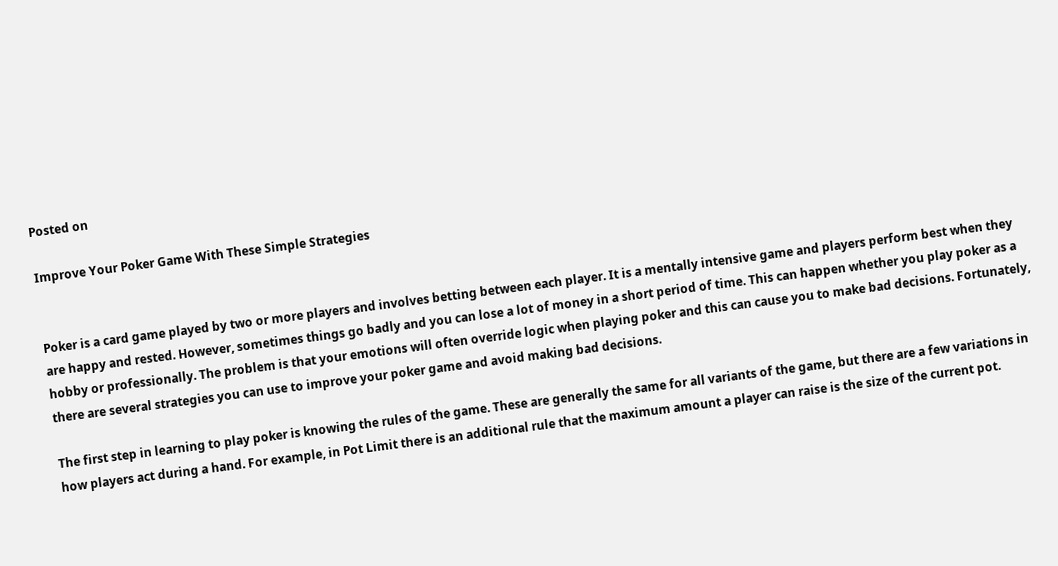Posted on

Improve Your Poker Game With These Simple Strategies


Poker is a card game played by two or more players and involves betting between each player. It is a mentally intensive game and players perform best when they are happy and rested. However, sometimes things go badly and you can lose a lot of money in a short period of time. This can happen whether you play poker as a hobby or professionally. The problem is that your emotions will often override logic when playing poker and this can cause you to make bad decisions. Fortunately, there are several strategies you can use to improve your poker game and avoid making bad decisions.

The first step in learning to play poker is knowing the rules of the game. These are generally the same for all variants of the game, but there are a few variations in how players act during a hand. For example, in Pot Limit there is an additional rule that the maximum amount a player can raise is the size of the current pot.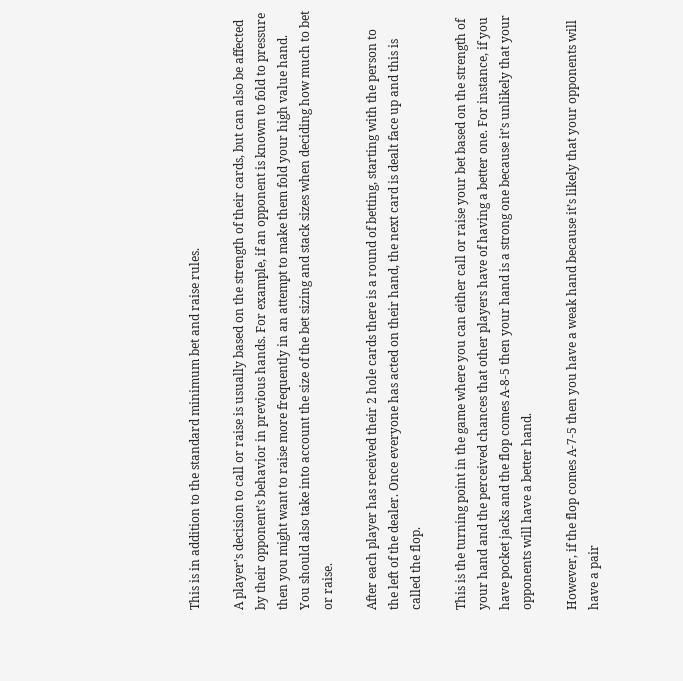This is in addition to the standard minimum bet and raise rules.

A player’s decision to call or raise is usually based on the strength of their cards, but can also be affected by their opponent’s behavior in previous hands. For example, if an opponent is known to fold to pressure then you might want to raise more frequently in an attempt to make them fold your high value hand. You should also take into account the size of the bet sizing and stack sizes when deciding how much to bet or raise.

After each player has received their 2 hole cards there is a round of betting, starting with the person to the left of the dealer. Once everyone has acted on their hand, the next card is dealt face up and this is called the flop.

This is the turning point in the game where you can either call or raise your bet based on the strength of your hand and the perceived chances that other players have of having a better one. For instance, if you have pocket jacks and the flop comes A-8-5 then your hand is a strong one because it’s unlikely that your opponents will have a better hand.

However, if the flop comes A-7-5 then you have a weak hand because it’s likely that your opponents will have a pair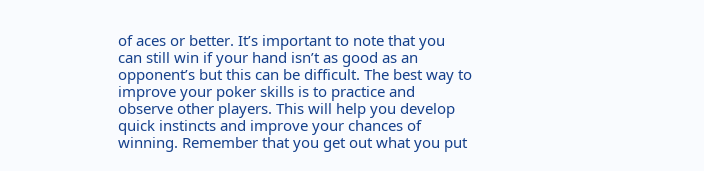of aces or better. It’s important to note that you can still win if your hand isn’t as good as an opponent’s but this can be difficult. The best way to improve your poker skills is to practice and observe other players. This will help you develop quick instincts and improve your chances of winning. Remember that you get out what you put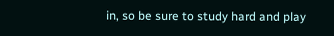in, so be sure to study hard and play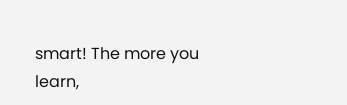smart! The more you learn,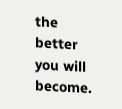the better you will become.